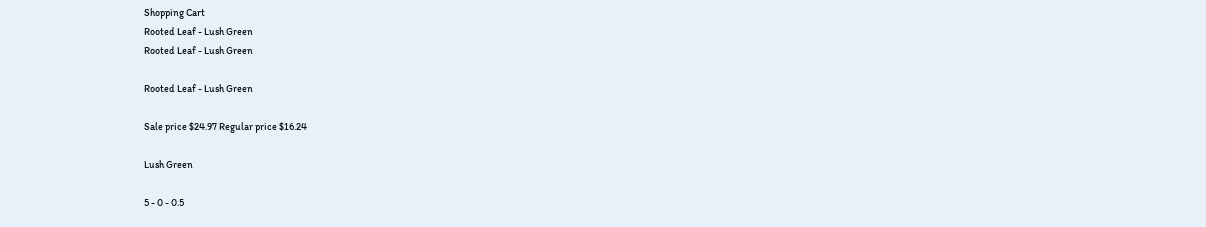Shopping Cart
Rooted Leaf - Lush Green
Rooted Leaf - Lush Green

Rooted Leaf - Lush Green

Sale price $24.97 Regular price $16.24

Lush Green

5 - 0 - 0.5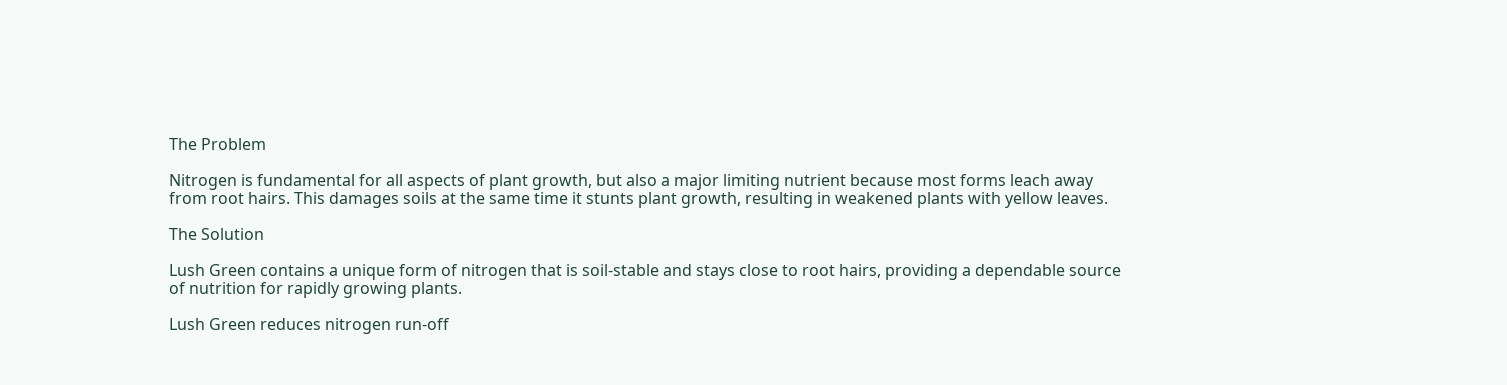The Problem

Nitrogen is fundamental for all aspects of plant growth, but also a major limiting nutrient because most forms leach away from root hairs. This damages soils at the same time it stunts plant growth, resulting in weakened plants with yellow leaves.

The Solution

Lush Green contains a unique form of nitrogen that is soil-stable and stays close to root hairs, providing a dependable source of nutrition for rapidly growing plants.

Lush Green reduces nitrogen run-off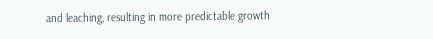and leaching, resulting in more predictable growth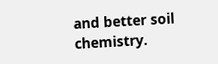and better soil chemistry.